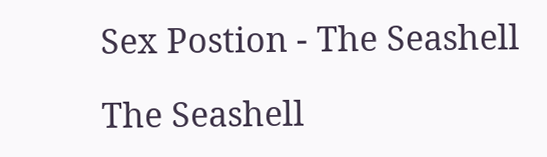Sex Postion - The Seashell

The Seashell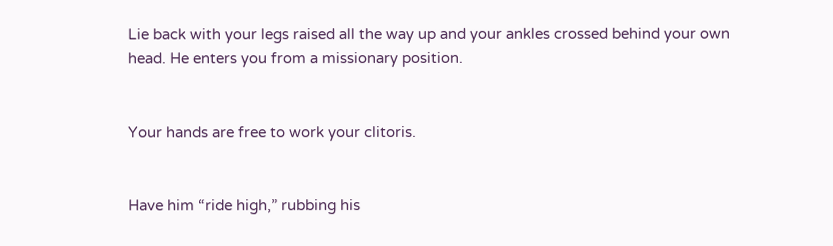Lie back with your legs raised all the way up and your ankles crossed behind your own head. He enters you from a missionary position.


Your hands are free to work your clitoris.


Have him “ride high,” rubbing his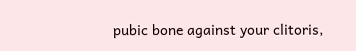pubic bone against your clitoris,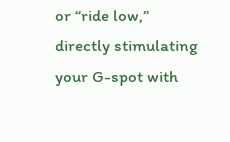or “ride low,” directly stimulating your G-spot with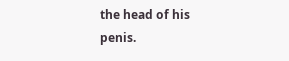the head of his penis.